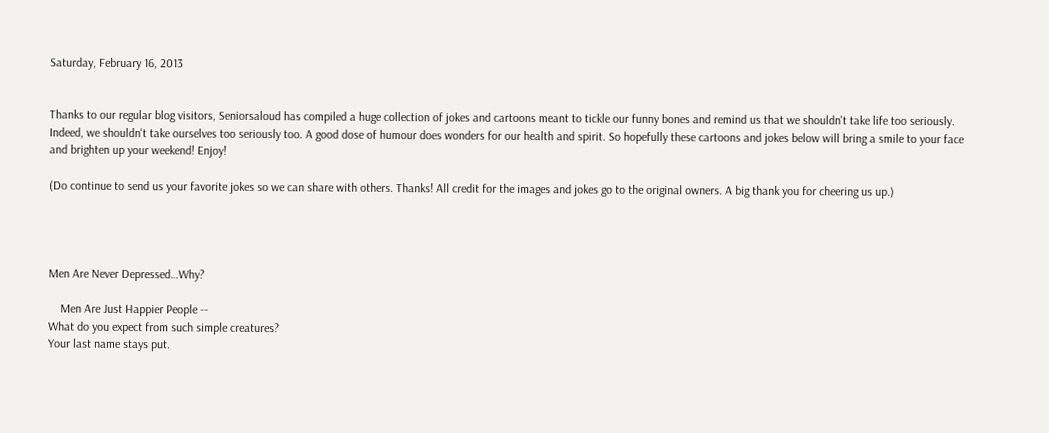Saturday, February 16, 2013


Thanks to our regular blog visitors, Seniorsaloud has compiled a huge collection of jokes and cartoons meant to tickle our funny bones and remind us that we shouldn't take life too seriously. Indeed, we shouldn't take ourselves too seriously too. A good dose of humour does wonders for our health and spirit. So hopefully these cartoons and jokes below will bring a smile to your face and brighten up your weekend! Enjoy!

(Do continue to send us your favorite jokes so we can share with others. Thanks! All credit for the images and jokes go to the original owners. A big thank you for cheering us up.)




Men Are Never Depressed…Why?

    Men Are Just Happier People --
What do you expect from such simple creatures?
Your last name stays put.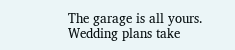The garage is all yours.
Wedding plans take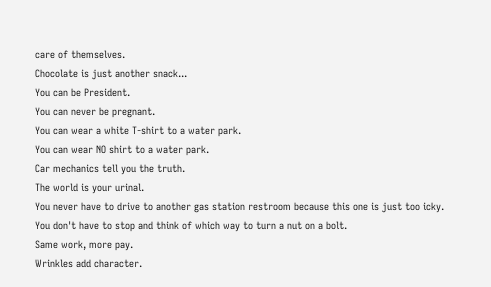care of themselves.
Chocolate is just another snack...
You can be President.
You can never be pregnant.
You can wear a white T-shirt to a water park.
You can wear NO shirt to a water park.
Car mechanics tell you the truth.
The world is your urinal.
You never have to drive to another gas station restroom because this one is just too icky.
You don't have to stop and think of which way to turn a nut on a bolt.
Same work, more pay.
Wrinkles add character.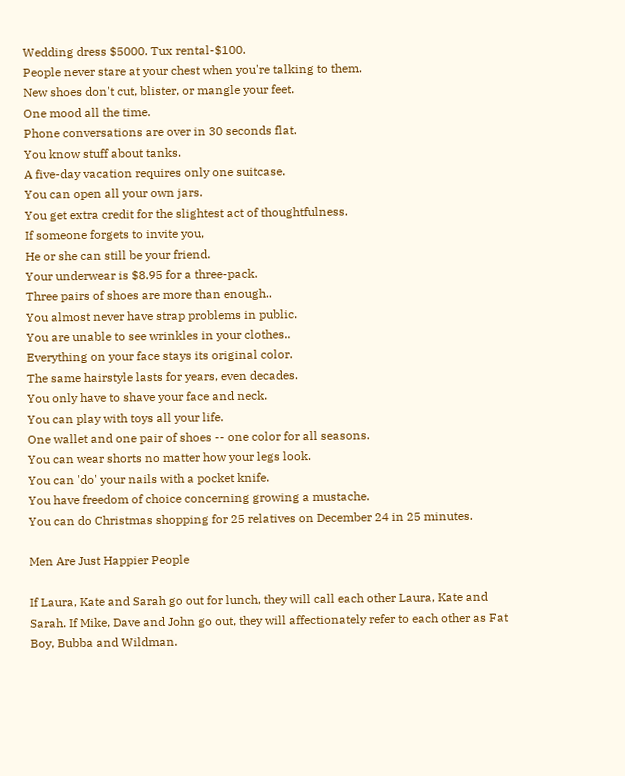Wedding dress $5000. Tux rental-$100.
People never stare at your chest when you're talking to them.
New shoes don't cut, blister, or mangle your feet.
One mood all the time.
Phone conversations are over in 30 seconds flat.
You know stuff about tanks.
A five-day vacation requires only one suitcase.
You can open all your own jars.
You get extra credit for the slightest act of thoughtfulness.
If someone forgets to invite you,
He or she can still be your friend.
Your underwear is $8.95 for a three-pack.
Three pairs of shoes are more than enough..
You almost never have strap problems in public.
You are unable to see wrinkles in your clothes..
Everything on your face stays its original color.
The same hairstyle lasts for years, even decades.
You only have to shave your face and neck.
You can play with toys all your life.
One wallet and one pair of shoes -- one color for all seasons.
You can wear shorts no matter how your legs look.
You can 'do' your nails with a pocket knife.
You have freedom of choice concerning growing a mustache.
You can do Christmas shopping for 25 relatives on December 24 in 25 minutes.

Men Are Just Happier People

If Laura, Kate and Sarah go out for lunch, they will call each other Laura, Kate and Sarah. If Mike, Dave and John go out, they will affectionately refer to each other as Fat Boy, Bubba and Wildman.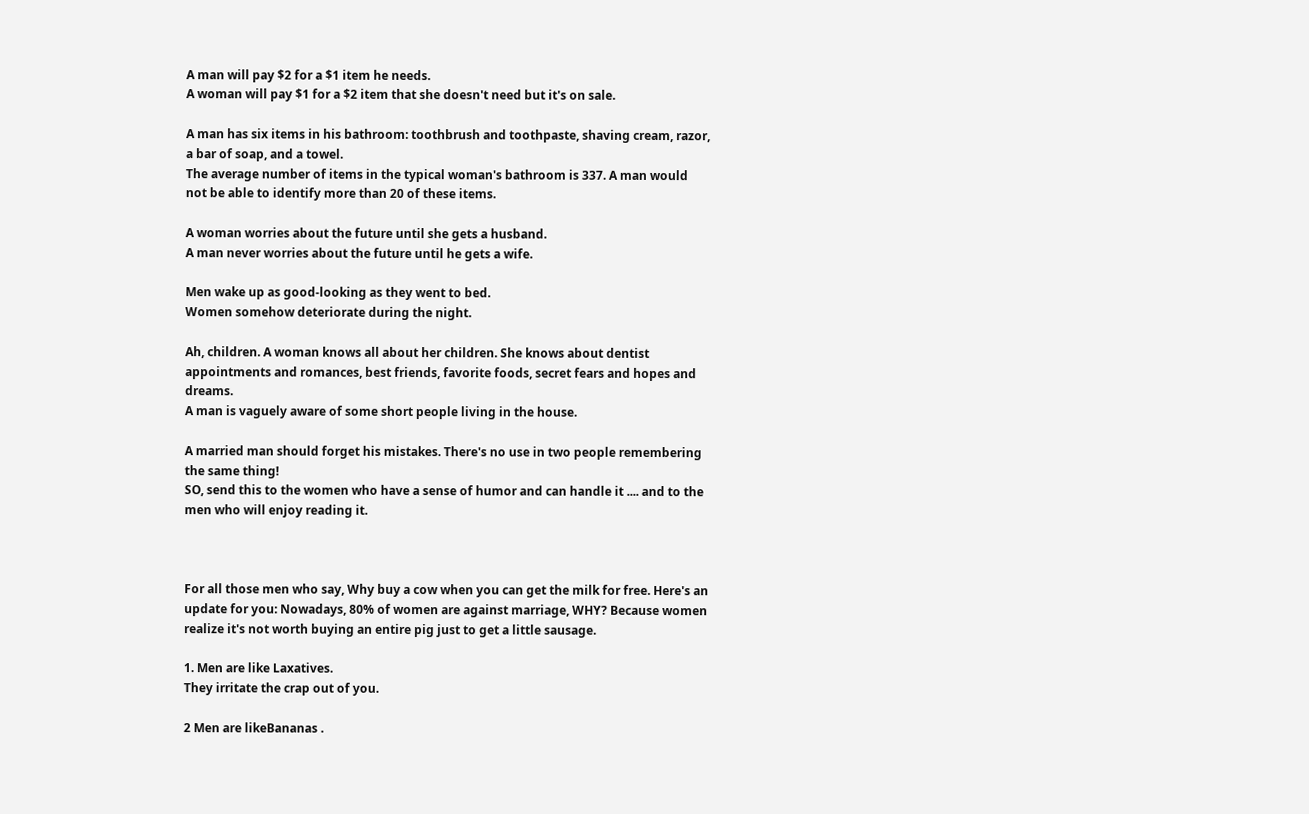A man will pay $2 for a $1 item he needs.
A woman will pay $1 for a $2 item that she doesn't need but it's on sale.

A man has six items in his bathroom: toothbrush and toothpaste, shaving cream, razor, a bar of soap, and a towel.
The average number of items in the typical woman's bathroom is 337. A man would not be able to identify more than 20 of these items.

A woman worries about the future until she gets a husband.
A man never worries about the future until he gets a wife.

Men wake up as good-looking as they went to bed.
Women somehow deteriorate during the night.

Ah, children. A woman knows all about her children. She knows about dentist appointments and romances, best friends, favorite foods, secret fears and hopes and dreams.
A man is vaguely aware of some short people living in the house.

A married man should forget his mistakes. There's no use in two people remembering the same thing!
SO, send this to the women who have a sense of humor and can handle it .... and to the men who will enjoy reading it.



For all those men who say, Why buy a cow when you can get the milk for free. Here's an update for you: Nowadays, 80% of women are against marriage, WHY? Because women realize it's not worth buying an entire pig just to get a little sausage.

1. Men are like Laxatives.
They irritate the crap out of you.

2 Men are likeBananas .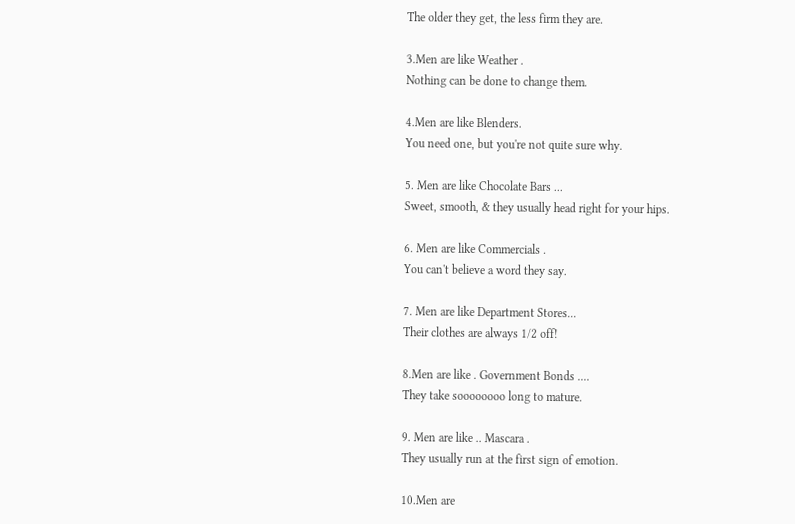The older they get, the less firm they are.

3.Men are like Weather .
Nothing can be done to change them.

4.Men are like Blenders.
You need one, but you're not quite sure why.

5. Men are like Chocolate Bars ...
Sweet, smooth, & they usually head right for your hips.

6. Men are like Commercials .
You can't believe a word they say.

7. Men are like Department Stores...
Their clothes are always 1/2 off!

8.Men are like . Government Bonds ....
They take soooooooo long to mature.

9. Men are like .. Mascara .
They usually run at the first sign of emotion.

10.Men are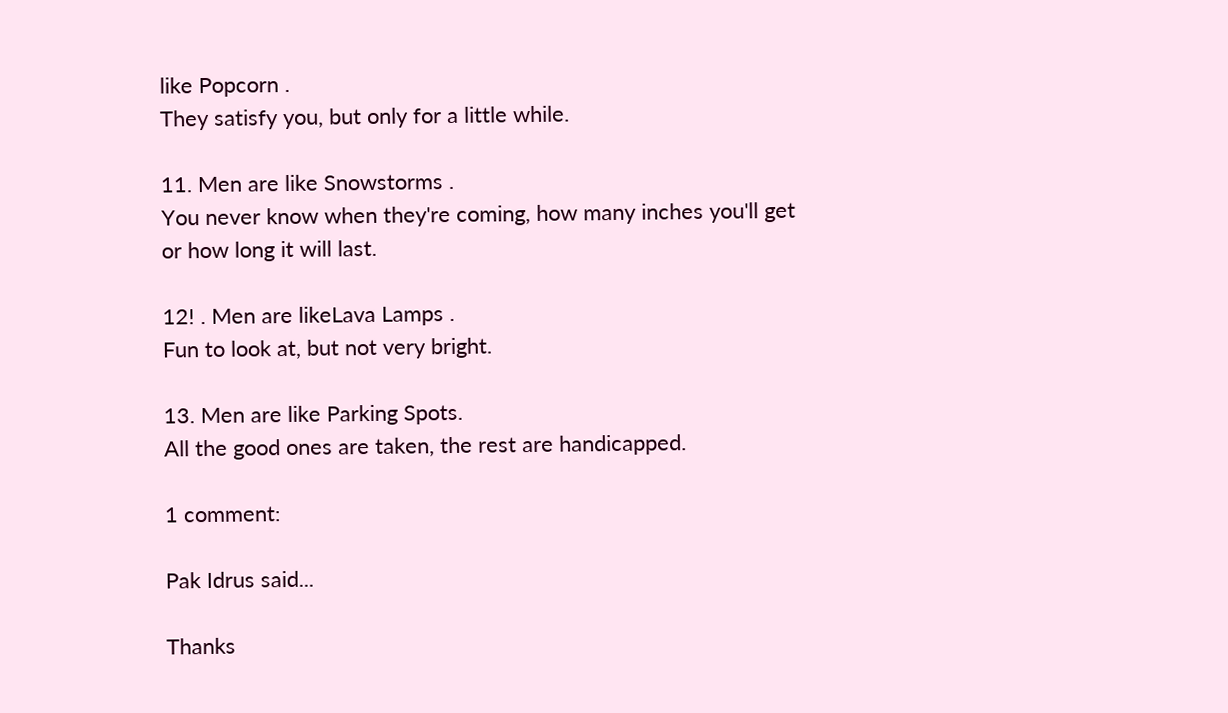like Popcorn .
They satisfy you, but only for a little while.

11. Men are like Snowstorms .
You never know when they're coming, how many inches you'll get
or how long it will last.

12! . Men are likeLava Lamps .
Fun to look at, but not very bright.

13. Men are like Parking Spots.
All the good ones are taken, the rest are handicapped.

1 comment:

Pak Idrus said...

Thanks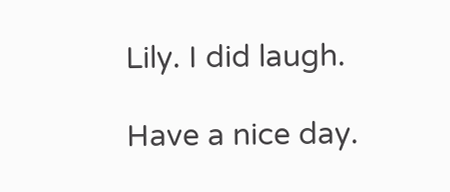Lily. I did laugh.

Have a nice day.